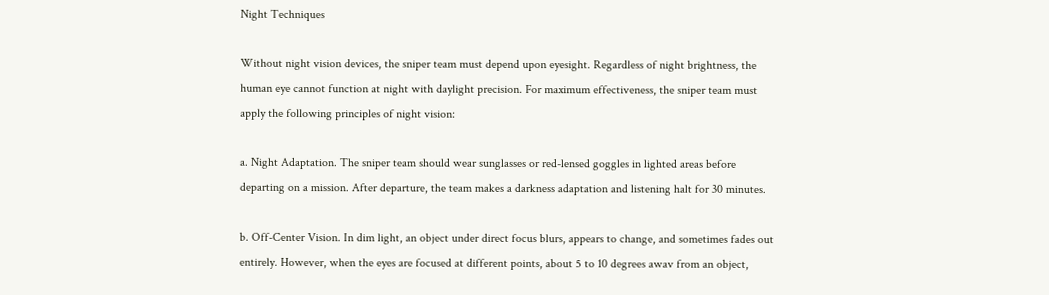Night Techniques

Without night vision devices, the sniper team must depend upon eyesight. Regardless of night brightness, the human eye cannot function at night with daylight precision. For maximum effectiveness, the sniper team must apply the following principles of night vision:

a. Night Adaptation. The sniper team should wear sunglasses or red-lensed goggles in lighted areas before departing on a mission. After departure, the team makes a darkness adaptation and listening halt for 30 minutes.

b. Off-Center Vision. In dim light, an object under direct focus blurs, appears to change, and sometimes fades out entirely. However, when the eyes are focused at different points, about 5 to 10 degrees awav from an object,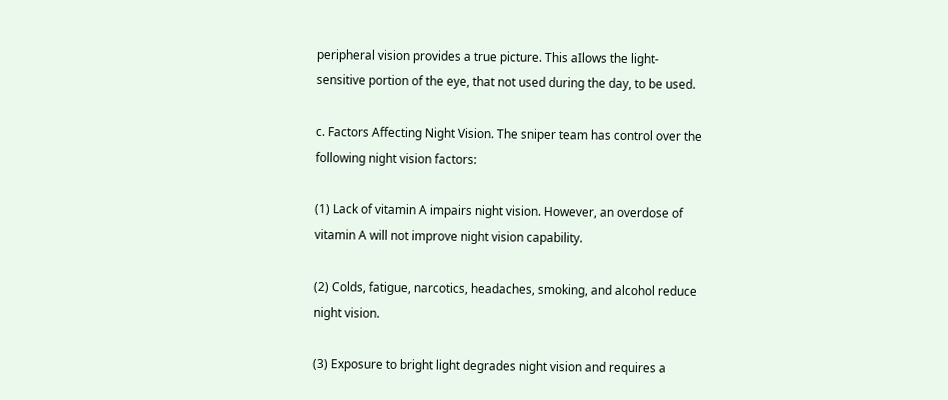peripheral vision provides a true picture. This aIlows the light-sensitive portion of the eye, that not used during the day, to be used.

c. Factors Affecting Night Vision. The sniper team has control over the following night vision factors:

(1) Lack of vitamin A impairs night vision. However, an overdose of vitamin A will not improve night vision capability.

(2) Colds, fatigue, narcotics, headaches, smoking, and alcohol reduce night vision.

(3) Exposure to bright light degrades night vision and requires a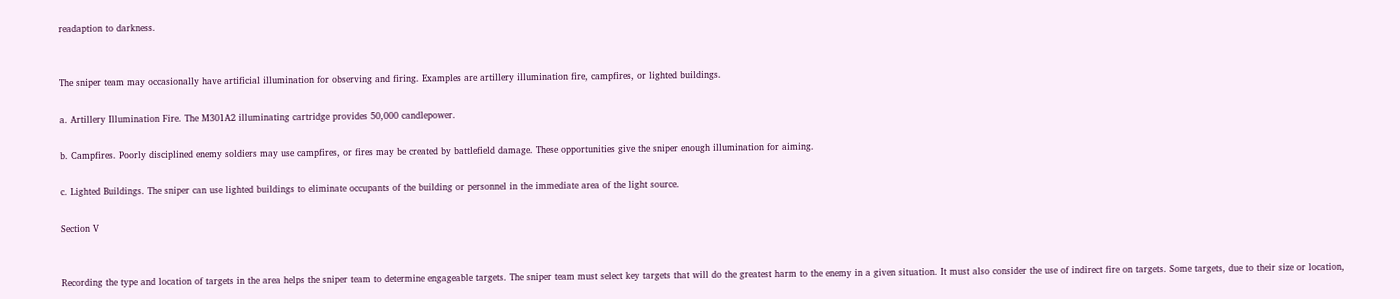readaption to darkness.


The sniper team may occasionally have artificial illumination for observing and firing. Examples are artillery illumination fire, campfires, or lighted buildings.

a. Artillery Illumination Fire. The M301A2 illuminating cartridge provides 50,000 candlepower.

b. Campfires. Poorly disciplined enemy soldiers may use campfires, or fires may be created by battlefield damage. These opportunities give the sniper enough illumination for aiming.

c. Lighted Buildings. The sniper can use lighted buildings to eliminate occupants of the building or personnel in the immediate area of the light source.

Section V


Recording the type and location of targets in the area helps the sniper team to determine engageable targets. The sniper team must select key targets that will do the greatest harm to the enemy in a given situation. It must also consider the use of indirect fire on targets. Some targets, due to their size or location,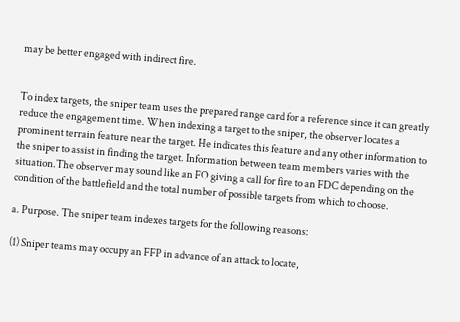may be better engaged with indirect fire.


To index targets, the sniper team uses the prepared range card for a reference since it can greatly reduce the engagement time. When indexing a target to the sniper, the observer locates a prominent terrain feature near the target. He indicates this feature and any other information to the sniper to assist in finding the target. Information between team members varies with the situation.The observer may sound like an FO giving a call for fire to an FDC depending on the condition of the battlefield and the total number of possible targets from which to choose.

a. Purpose. The sniper team indexes targets for the following reasons:

(1) Sniper teams may occupy an FFP in advance of an attack to locate,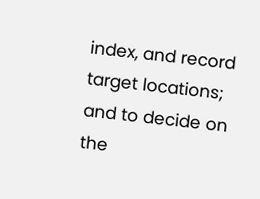index, and record target locations; and to decide on the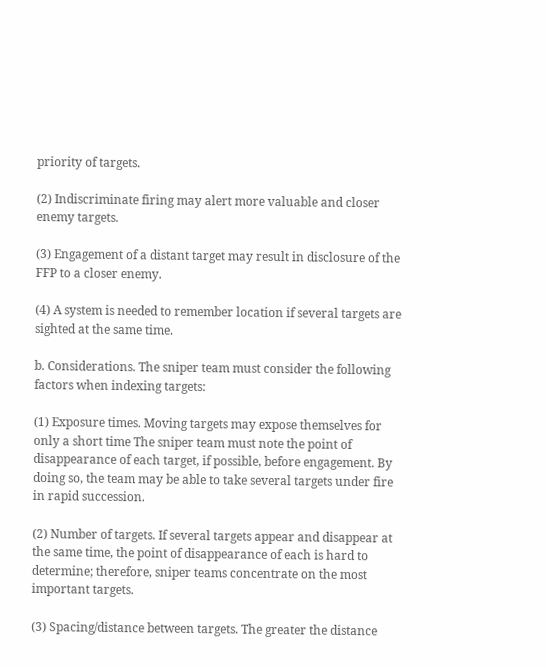priority of targets.

(2) Indiscriminate firing may alert more valuable and closer enemy targets.

(3) Engagement of a distant target may result in disclosure of the FFP to a closer enemy.

(4) A system is needed to remember location if several targets are sighted at the same time.

b. Considerations. The sniper team must consider the following factors when indexing targets:

(1) Exposure times. Moving targets may expose themselves for only a short time The sniper team must note the point of disappearance of each target, if possible, before engagement. By doing so, the team may be able to take several targets under fire in rapid succession.

(2) Number of targets. If several targets appear and disappear at the same time, the point of disappearance of each is hard to determine; therefore, sniper teams concentrate on the most important targets.

(3) Spacing/distance between targets. The greater the distance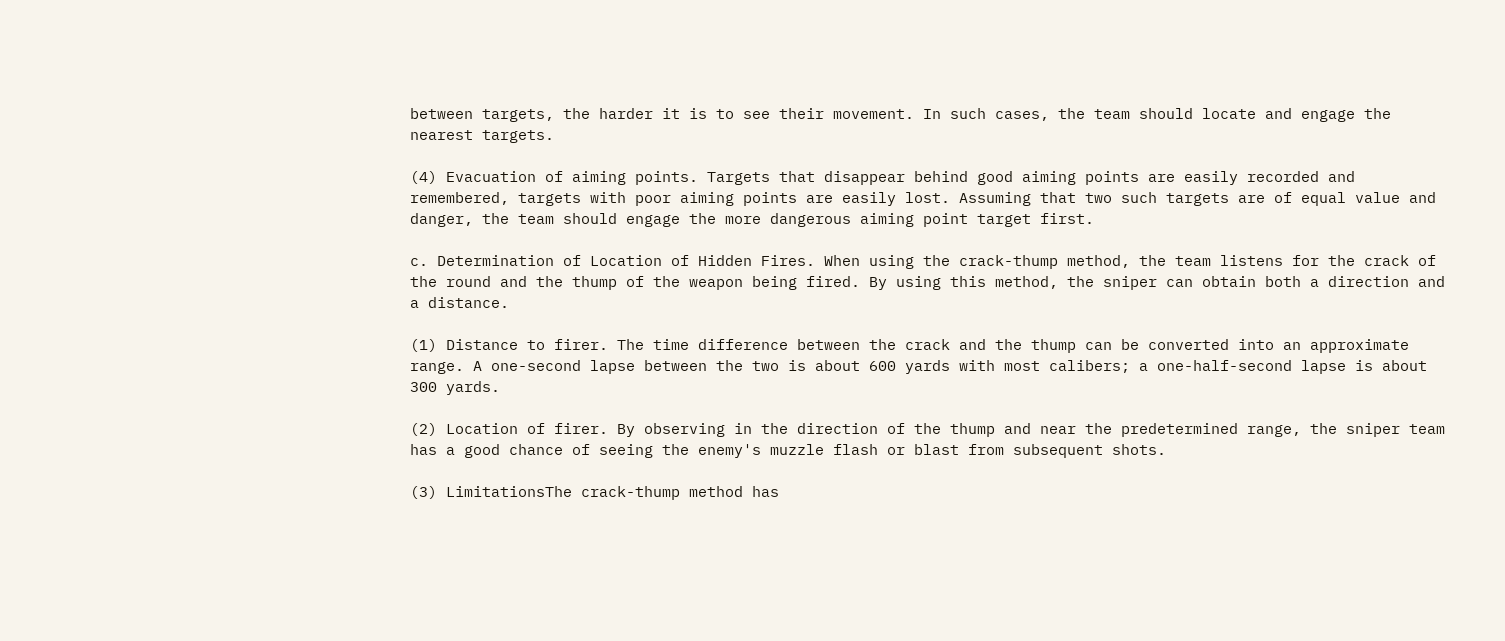between targets, the harder it is to see their movement. In such cases, the team should locate and engage the nearest targets.

(4) Evacuation of aiming points. Targets that disappear behind good aiming points are easily recorded and remembered, targets with poor aiming points are easily lost. Assuming that two such targets are of equal value and danger, the team should engage the more dangerous aiming point target first.

c. Determination of Location of Hidden Fires. When using the crack-thump method, the team listens for the crack of the round and the thump of the weapon being fired. By using this method, the sniper can obtain both a direction and a distance.

(1) Distance to firer. The time difference between the crack and the thump can be converted into an approximate range. A one-second lapse between the two is about 600 yards with most calibers; a one-half-second lapse is about 300 yards.

(2) Location of firer. By observing in the direction of the thump and near the predetermined range, the sniper team has a good chance of seeing the enemy's muzzle flash or blast from subsequent shots.

(3) LimitationsThe crack-thump method has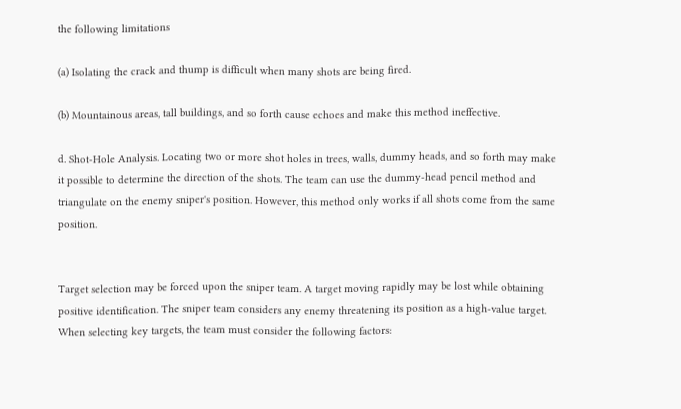the following limitations

(a) Isolating the crack and thump is difficult when many shots are being fired.

(b) Mountainous areas, tall buildings, and so forth cause echoes and make this method ineffective.

d. Shot-Hole Analysis. Locating two or more shot holes in trees, walls, dummy heads, and so forth may make it possible to determine the direction of the shots. The team can use the dummy-head pencil method and triangulate on the enemy sniper's position. However, this method only works if all shots come from the same position.


Target selection may be forced upon the sniper team. A target moving rapidly may be lost while obtaining positive identification. The sniper team considers any enemy threatening its position as a high-value target. When selecting key targets, the team must consider the following factors: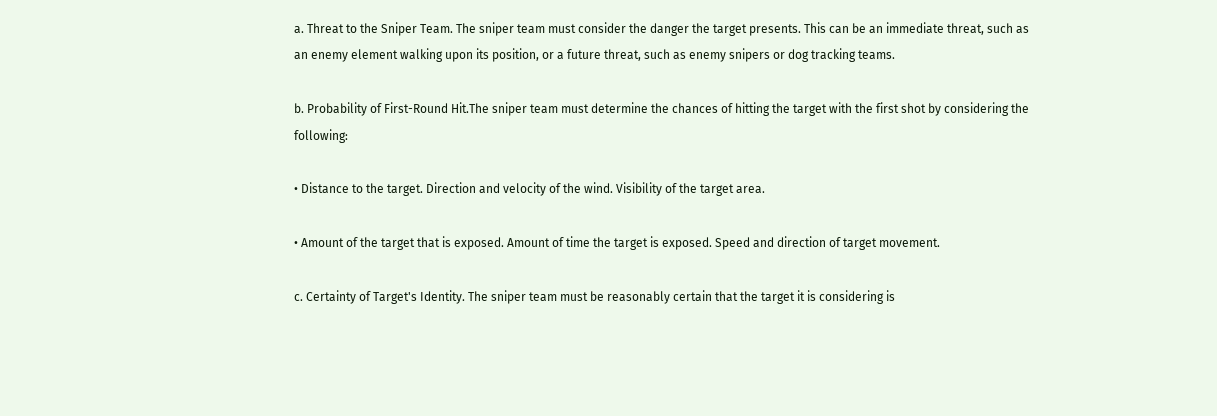a. Threat to the Sniper Team. The sniper team must consider the danger the target presents. This can be an immediate threat, such as an enemy element walking upon its position, or a future threat, such as enemy snipers or dog tracking teams.

b. Probability of First-Round Hit.The sniper team must determine the chances of hitting the target with the first shot by considering the following:

• Distance to the target. Direction and velocity of the wind. Visibility of the target area.

• Amount of the target that is exposed. Amount of time the target is exposed. Speed and direction of target movement.

c. Certainty of Target's Identity. The sniper team must be reasonably certain that the target it is considering is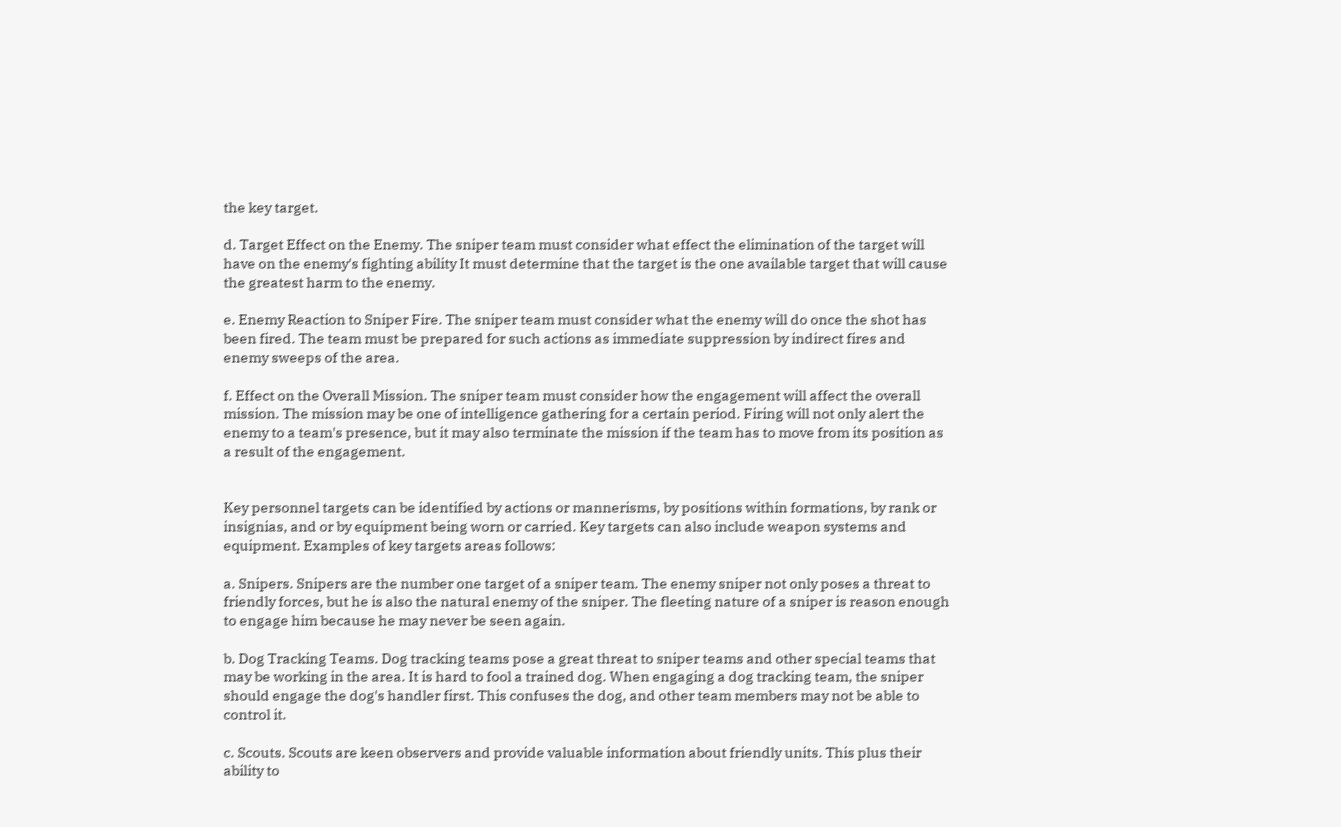the key target.

d. Target Effect on the Enemy. The sniper team must consider what effect the elimination of the target will have on the enemy's fighting ability It must determine that the target is the one available target that will cause the greatest harm to the enemy.

e. Enemy Reaction to Sniper Fire. The sniper team must consider what the enemy will do once the shot has been fired. The team must be prepared for such actions as immediate suppression by indirect fires and enemy sweeps of the area.

f. Effect on the Overall Mission. The sniper team must consider how the engagement will affect the overall mission. The mission may be one of intelligence gathering for a certain period. Firing will not only alert the enemy to a team's presence, but it may also terminate the mission if the team has to move from its position as a result of the engagement.


Key personnel targets can be identified by actions or mannerisms, by positions within formations, by rank or insignias, and or by equipment being worn or carried. Key targets can also include weapon systems and equipment. Examples of key targets areas follows:

a. Snipers. Snipers are the number one target of a sniper team. The enemy sniper not only poses a threat to friendly forces, but he is also the natural enemy of the sniper. The fleeting nature of a sniper is reason enough to engage him because he may never be seen again.

b. Dog Tracking Teams. Dog tracking teams pose a great threat to sniper teams and other special teams that may be working in the area. It is hard to fool a trained dog. When engaging a dog tracking team, the sniper should engage the dog's handler first. This confuses the dog, and other team members may not be able to control it.

c. Scouts. Scouts are keen observers and provide valuable information about friendly units. This plus their ability to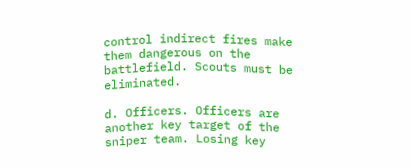control indirect fires make them dangerous on the battlefield. Scouts must be eliminated.

d. Officers. Officers are another key target of the sniper team. Losing key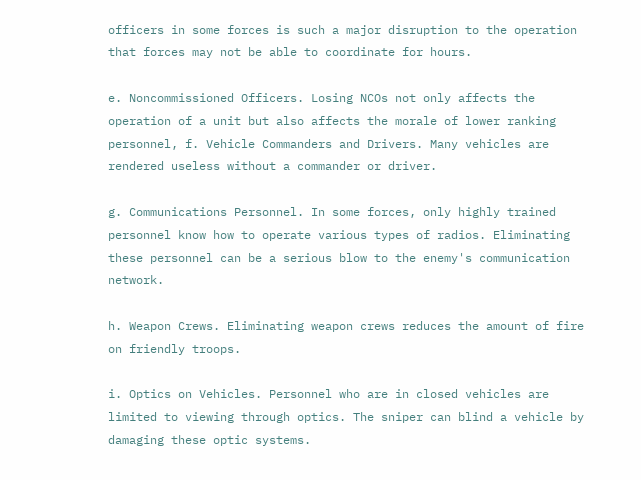officers in some forces is such a major disruption to the operation that forces may not be able to coordinate for hours.

e. Noncommissioned Officers. Losing NCOs not only affects the operation of a unit but also affects the morale of lower ranking personnel, f. Vehicle Commanders and Drivers. Many vehicles are rendered useless without a commander or driver.

g. Communications Personnel. In some forces, only highly trained personnel know how to operate various types of radios. Eliminating these personnel can be a serious blow to the enemy's communication network.

h. Weapon Crews. Eliminating weapon crews reduces the amount of fire on friendly troops.

i. Optics on Vehicles. Personnel who are in closed vehicles are limited to viewing through optics. The sniper can blind a vehicle by damaging these optic systems.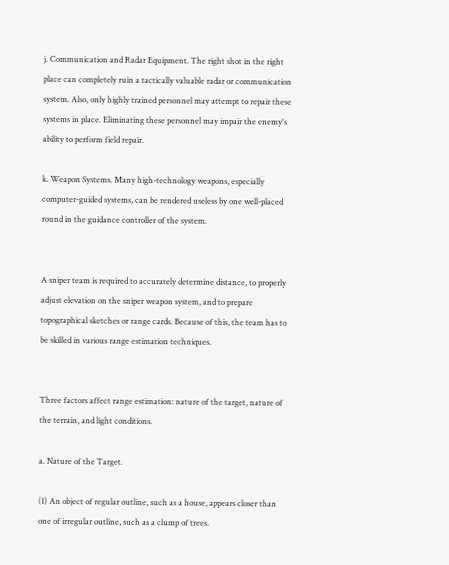j. Communication and Radar Equipment. The right shot in the right place can completely ruin a tactically valuable radar or communication system. Also, only highly trained personnel may attempt to repair these systems in place. Eliminating these personnel may impair the enemy's ability to perform field repair.

k. Weapon Systems. Many high-technology weapons, especially computer-guided systems, can be rendered useless by one well-placed round in the guidance controller of the system.


A sniper team is required to accurately determine distance, to properly adjust elevation on the sniper weapon system, and to prepare topographical sketches or range cards. Because of this, the team has to be skilled in various range estimation techniques.


Three factors affect range estimation: nature of the target, nature of the terrain, and light conditions.

a. Nature of the Target.

(1) An object of regular outline, such as a house, appears closer than one of irregular outline, such as a clump of trees.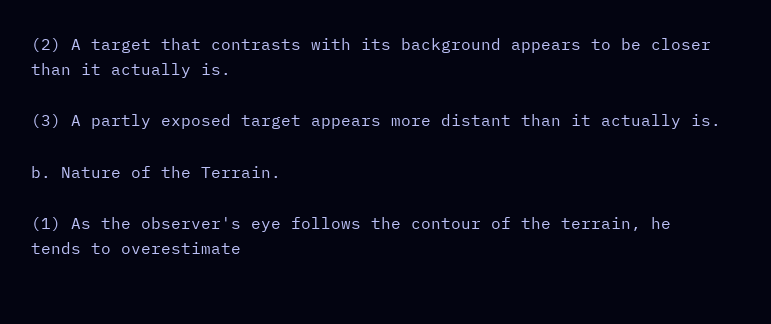(2) A target that contrasts with its background appears to be closer than it actually is.

(3) A partly exposed target appears more distant than it actually is.

b. Nature of the Terrain.

(1) As the observer's eye follows the contour of the terrain, he tends to overestimate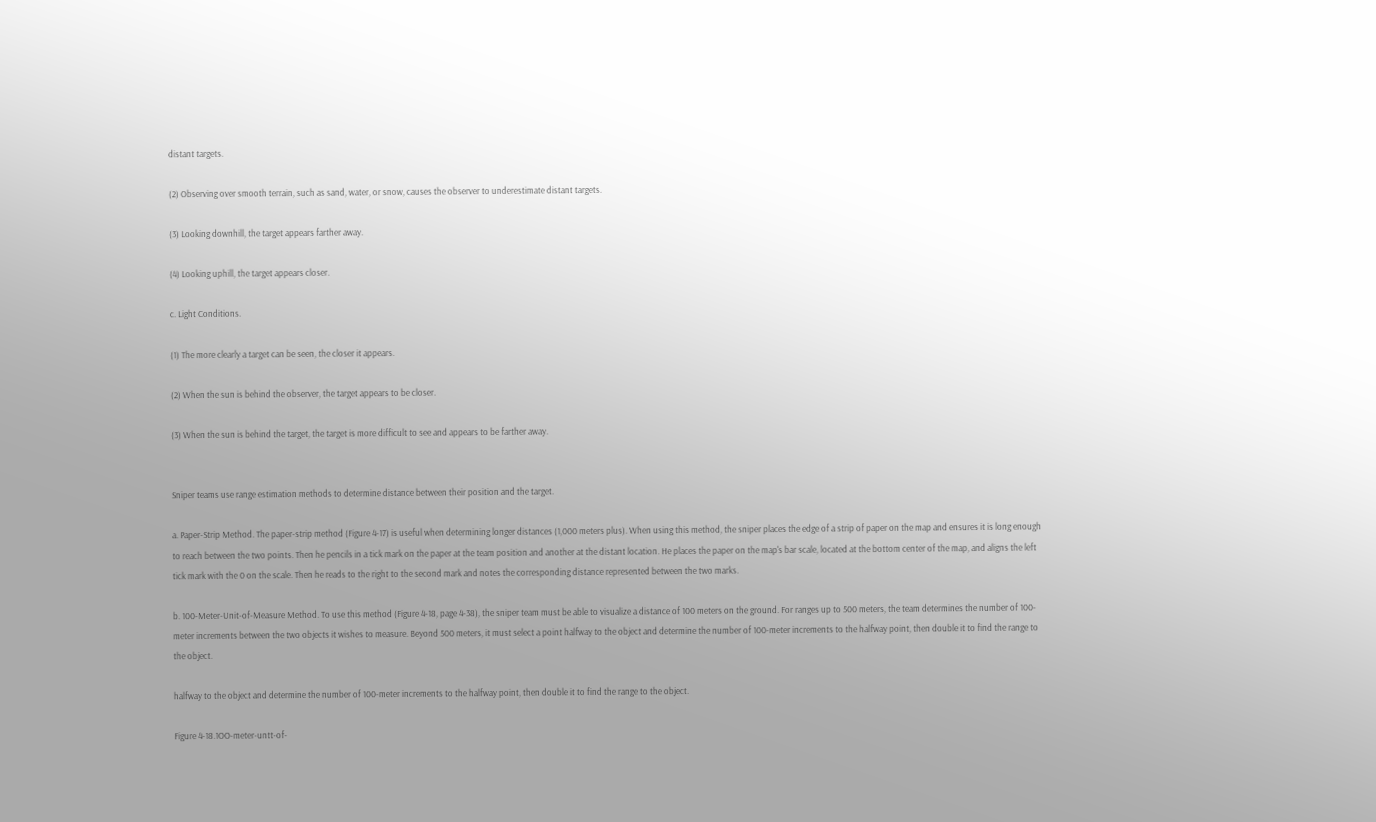distant targets.

(2) Observing over smooth terrain, such as sand, water, or snow, causes the observer to underestimate distant targets.

(3) Looking downhill, the target appears farther away.

(4) Looking uphill, the target appears closer.

c. Light Conditions.

(1) The more clearly a target can be seen, the closer it appears.

(2) When the sun is behind the observer, the target appears to be closer.

(3) When the sun is behind the target, the target is more difficult to see and appears to be farther away.


Sniper teams use range estimation methods to determine distance between their position and the target.

a. Paper-Strip Method. The paper-strip method (Figure 4-17) is useful when determining longer distances (1,000 meters plus). When using this method, the sniper places the edge of a strip of paper on the map and ensures it is long enough to reach between the two points. Then he pencils in a tick mark on the paper at the team position and another at the distant location. He places the paper on the map's bar scale, located at the bottom center of the map, and aligns the left tick mark with the 0 on the scale. Then he reads to the right to the second mark and notes the corresponding distance represented between the two marks.

b. 100-Meter-Unit-of-Measure Method. To use this method (Figure 4-18, page 4-38), the sniper team must be able to visualize a distance of 100 meters on the ground. For ranges up to 500 meters, the team determines the number of 100-meter increments between the two objects it wishes to measure. Beyond 500 meters, it must select a point halfway to the object and determine the number of 100-meter increments to the halfway point, then double it to find the range to the object.

halfway to the object and determine the number of 100-meter increments to the halfway point, then double it to find the range to the object.

Figure 4-18.1OO-meter-untt-of-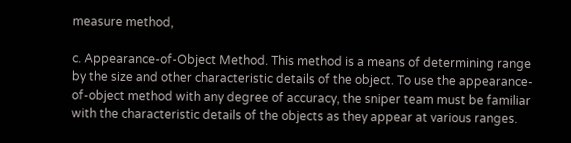measure method,

c. Appearance-of-Object Method. This method is a means of determining range by the size and other characteristic details of the object. To use the appearance-of-object method with any degree of accuracy, the sniper team must be familiar with the characteristic details of the objects as they appear at various ranges.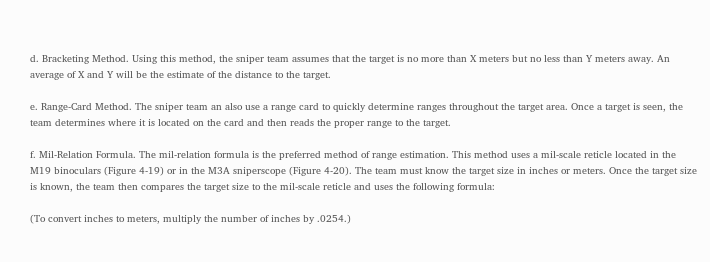d. Bracketing Method. Using this method, the sniper team assumes that the target is no more than X meters but no less than Y meters away. An average of X and Y will be the estimate of the distance to the target.

e. Range-Card Method. The sniper team an also use a range card to quickly determine ranges throughout the target area. Once a target is seen, the team determines where it is located on the card and then reads the proper range to the target.

f. Mil-Relation Formula. The mil-relation formula is the preferred method of range estimation. This method uses a mil-scale reticle located in the M19 binoculars (Figure 4-19) or in the M3A sniperscope (Figure 4-20). The team must know the target size in inches or meters. Once the target size is known, the team then compares the target size to the mil-scale reticle and uses the following formula:

(To convert inches to meters, multiply the number of inches by .0254.)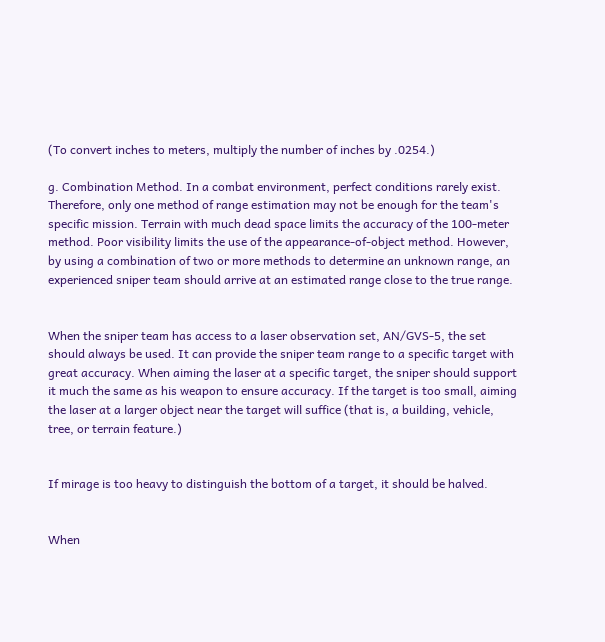(To convert inches to meters, multiply the number of inches by .0254.)

g. Combination Method. In a combat environment, perfect conditions rarely exist. Therefore, only one method of range estimation may not be enough for the team's specific mission. Terrain with much dead space limits the accuracy of the 100-meter method. Poor visibility limits the use of the appearance-of-object method. However, by using a combination of two or more methods to determine an unknown range, an experienced sniper team should arrive at an estimated range close to the true range.


When the sniper team has access to a laser observation set, AN/GVS-5, the set should always be used. It can provide the sniper team range to a specific target with great accuracy. When aiming the laser at a specific target, the sniper should support it much the same as his weapon to ensure accuracy. If the target is too small, aiming the laser at a larger object near the target will suffice (that is, a building, vehicle, tree, or terrain feature.)


If mirage is too heavy to distinguish the bottom of a target, it should be halved.


When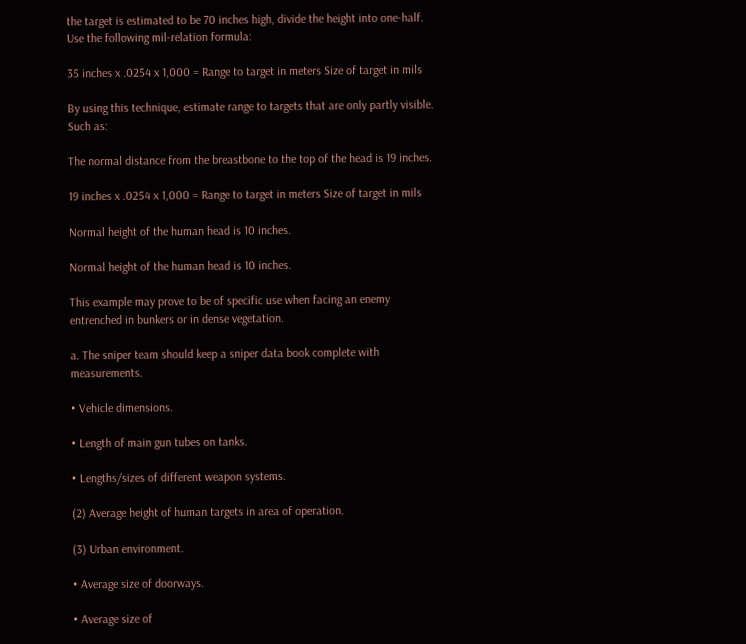the target is estimated to be 70 inches high, divide the height into one-half. Use the following mil-relation formula:

35 inches x .0254 x 1,000 = Range to target in meters Size of target in mils

By using this technique, estimate range to targets that are only partly visible. Such as:

The normal distance from the breastbone to the top of the head is 19 inches.

19 inches x .0254 x 1,000 = Range to target in meters Size of target in mils

Normal height of the human head is 10 inches.

Normal height of the human head is 10 inches.

This example may prove to be of specific use when facing an enemy entrenched in bunkers or in dense vegetation.

a. The sniper team should keep a sniper data book complete with measurements.

• Vehicle dimensions.

• Length of main gun tubes on tanks.

• Lengths/sizes of different weapon systems.

(2) Average height of human targets in area of operation.

(3) Urban environment.

• Average size of doorways.

• Average size of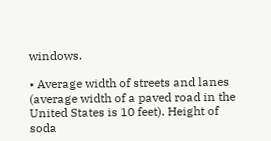windows.

• Average width of streets and lanes (average width of a paved road in the United States is 10 feet). Height of soda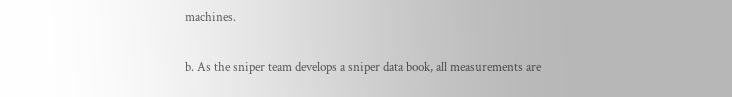machines.

b. As the sniper team develops a sniper data book, all measurements are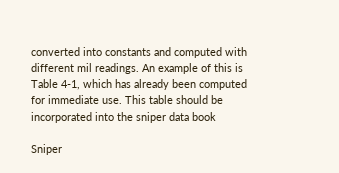converted into constants and computed with different mil readings. An example of this is Table 4-1, which has already been computed for immediate use. This table should be incorporated into the sniper data book

Sniper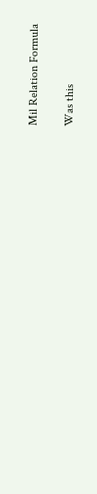Mil Relation Formula

Was this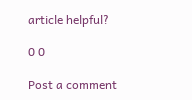article helpful?

0 0

Post a comment